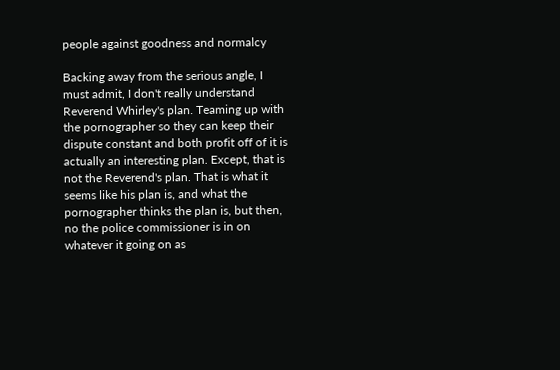people against goodness and normalcy

Backing away from the serious angle, I must admit, I don't really understand Reverend Whirley's plan. Teaming up with the pornographer so they can keep their dispute constant and both profit off of it is actually an interesting plan. Except, that is not the Reverend's plan. That is what it seems like his plan is, and what the pornographer thinks the plan is, but then, no the police commissioner is in on whatever it going on as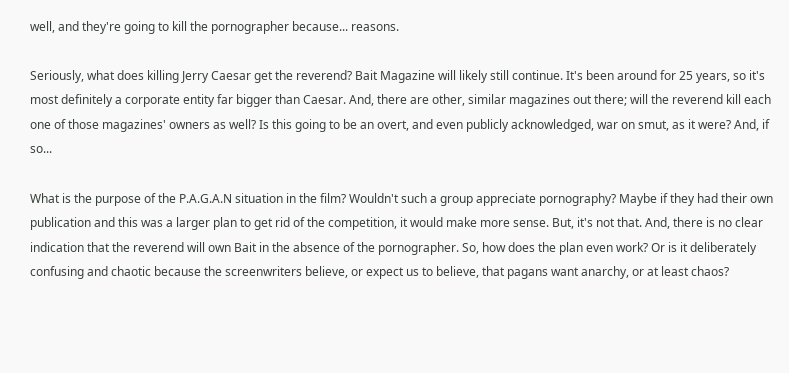well, and they're going to kill the pornographer because... reasons.

Seriously, what does killing Jerry Caesar get the reverend? Bait Magazine will likely still continue. It's been around for 25 years, so it's most definitely a corporate entity far bigger than Caesar. And, there are other, similar magazines out there; will the reverend kill each one of those magazines' owners as well? Is this going to be an overt, and even publicly acknowledged, war on smut, as it were? And, if so...

What is the purpose of the P.A.G.A.N situation in the film? Wouldn't such a group appreciate pornography? Maybe if they had their own publication and this was a larger plan to get rid of the competition, it would make more sense. But, it's not that. And, there is no clear indication that the reverend will own Bait in the absence of the pornographer. So, how does the plan even work? Or is it deliberately confusing and chaotic because the screenwriters believe, or expect us to believe, that pagans want anarchy, or at least chaos?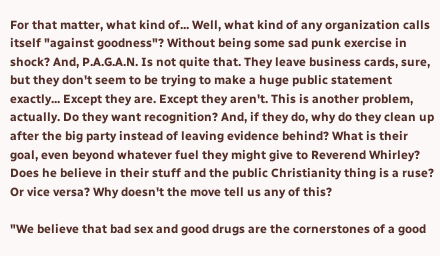For that matter, what kind of... Well, what kind of any organization calls itself "against goodness"? Without being some sad punk exercise in shock? And, P.A.G.A.N. Is not quite that. They leave business cards, sure, but they don't seem to be trying to make a huge public statement exactly... Except they are. Except they aren't. This is another problem, actually. Do they want recognition? And, if they do, why do they clean up after the big party instead of leaving evidence behind? What is their goal, even beyond whatever fuel they might give to Reverend Whirley? Does he believe in their stuff and the public Christianity thing is a ruse? Or vice versa? Why doesn't the move tell us any of this?

"We believe that bad sex and good drugs are the cornerstones of a good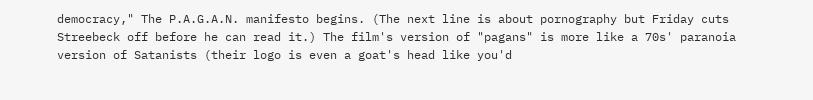democracy," The P.A.G.A.N. manifesto begins. (The next line is about pornography but Friday cuts Streebeck off before he can read it.) The film's version of "pagans" is more like a 70s' paranoia version of Satanists (their logo is even a goat's head like you'd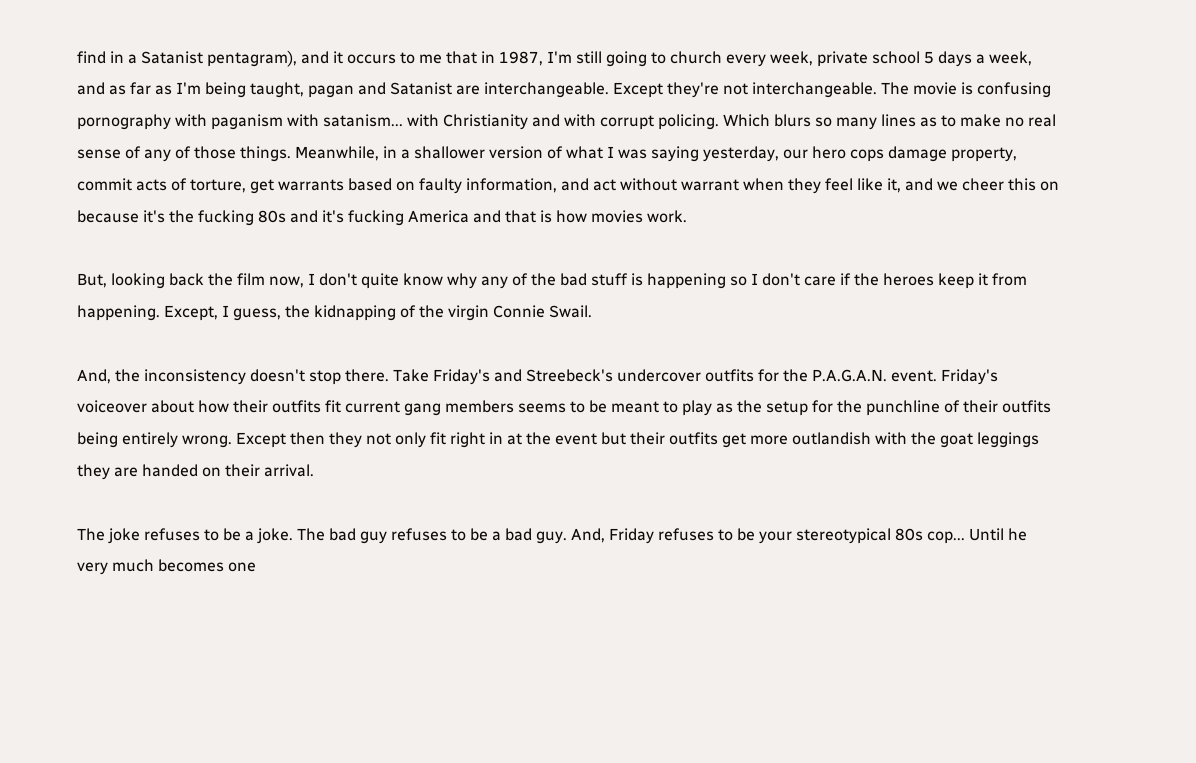find in a Satanist pentagram), and it occurs to me that in 1987, I'm still going to church every week, private school 5 days a week, and as far as I'm being taught, pagan and Satanist are interchangeable. Except they're not interchangeable. The movie is confusing pornography with paganism with satanism... with Christianity and with corrupt policing. Which blurs so many lines as to make no real sense of any of those things. Meanwhile, in a shallower version of what I was saying yesterday, our hero cops damage property, commit acts of torture, get warrants based on faulty information, and act without warrant when they feel like it, and we cheer this on because it's the fucking 80s and it's fucking America and that is how movies work.

But, looking back the film now, I don't quite know why any of the bad stuff is happening so I don't care if the heroes keep it from happening. Except, I guess, the kidnapping of the virgin Connie Swail.

And, the inconsistency doesn't stop there. Take Friday's and Streebeck's undercover outfits for the P.A.G.A.N. event. Friday's voiceover about how their outfits fit current gang members seems to be meant to play as the setup for the punchline of their outfits being entirely wrong. Except then they not only fit right in at the event but their outfits get more outlandish with the goat leggings they are handed on their arrival.

The joke refuses to be a joke. The bad guy refuses to be a bad guy. And, Friday refuses to be your stereotypical 80s cop... Until he very much becomes one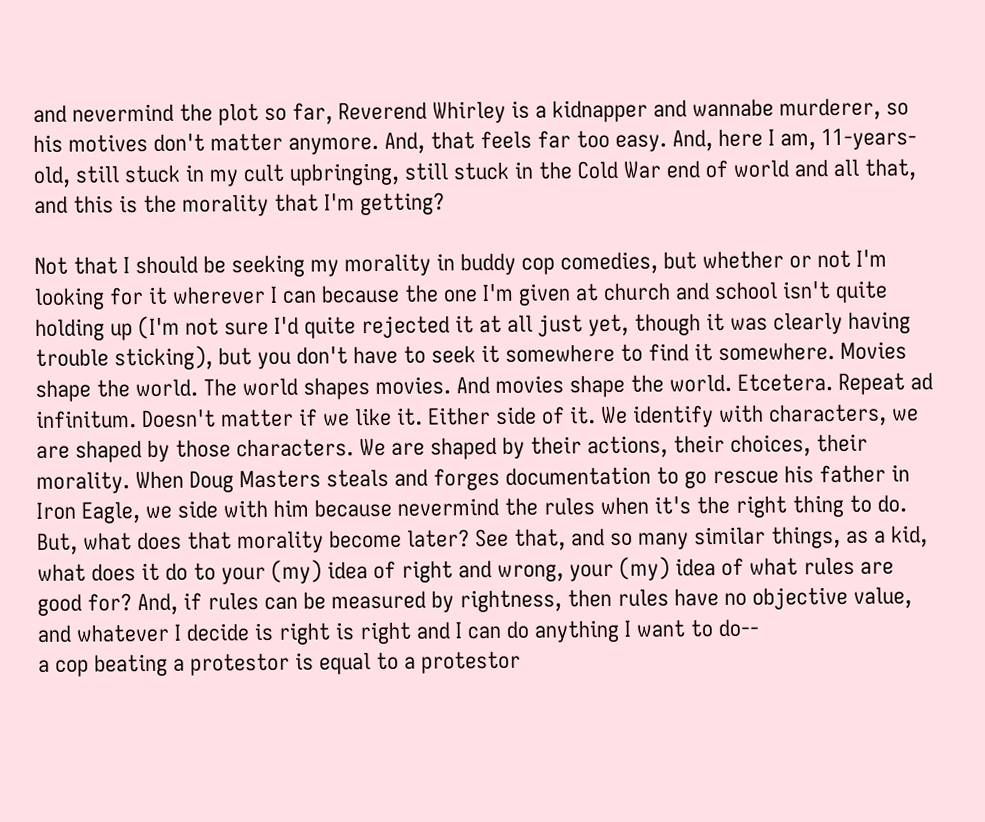and nevermind the plot so far, Reverend Whirley is a kidnapper and wannabe murderer, so his motives don't matter anymore. And, that feels far too easy. And, here I am, 11-years-old, still stuck in my cult upbringing, still stuck in the Cold War end of world and all that, and this is the morality that I'm getting?

Not that I should be seeking my morality in buddy cop comedies, but whether or not I'm looking for it wherever I can because the one I'm given at church and school isn't quite holding up (I'm not sure I'd quite rejected it at all just yet, though it was clearly having trouble sticking), but you don't have to seek it somewhere to find it somewhere. Movies shape the world. The world shapes movies. And movies shape the world. Etcetera. Repeat ad infinitum. Doesn't matter if we like it. Either side of it. We identify with characters, we are shaped by those characters. We are shaped by their actions, their choices, their morality. When Doug Masters steals and forges documentation to go rescue his father in Iron Eagle, we side with him because nevermind the rules when it's the right thing to do. But, what does that morality become later? See that, and so many similar things, as a kid, what does it do to your (my) idea of right and wrong, your (my) idea of what rules are good for? And, if rules can be measured by rightness, then rules have no objective value, and whatever I decide is right is right and I can do anything I want to do--
a cop beating a protestor is equal to a protestor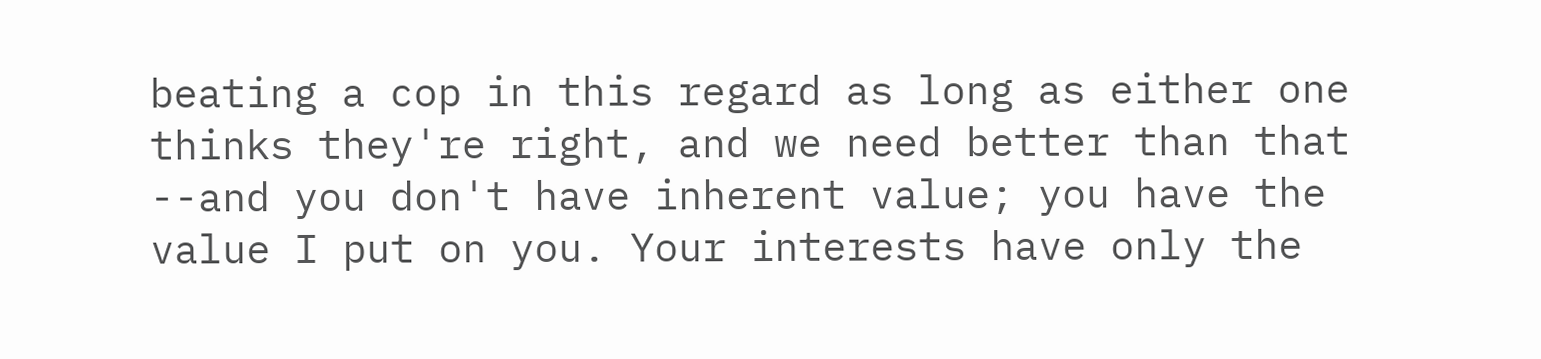beating a cop in this regard as long as either one thinks they're right, and we need better than that
--and you don't have inherent value; you have the value I put on you. Your interests have only the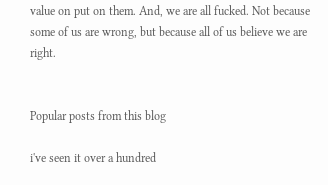value on put on them. And, we are all fucked. Not because some of us are wrong, but because all of us believe we are right.


Popular posts from this blog

i've seen it over a hundred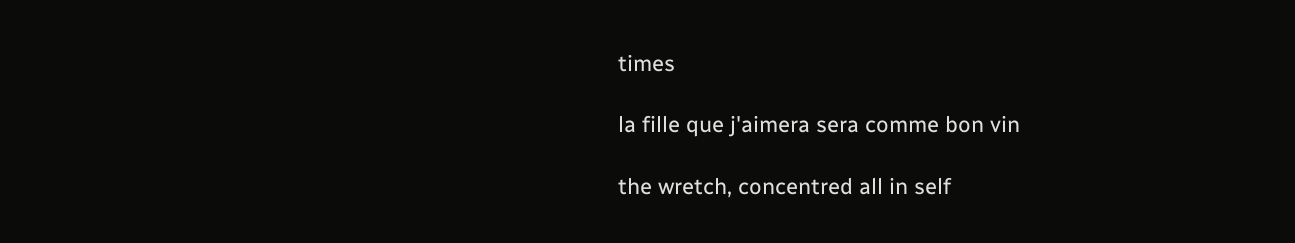times

la fille que j'aimera sera comme bon vin

the wretch, concentred all in self